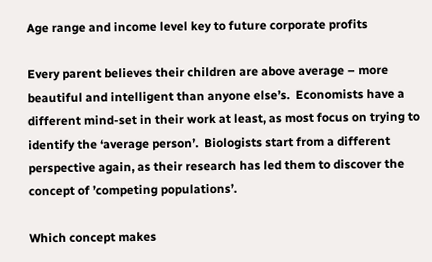Age range and income level key to future corporate profits

Every parent believes their children are above average – more beautiful and intelligent than anyone else’s.  Economists have a different mind-set in their work at least, as most focus on trying to identify the ‘average person’.  Biologists start from a different perspective again, as their research has led them to discover the concept of ’competing populations’.

Which concept makes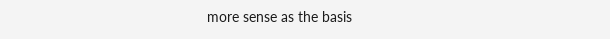more sense as the basis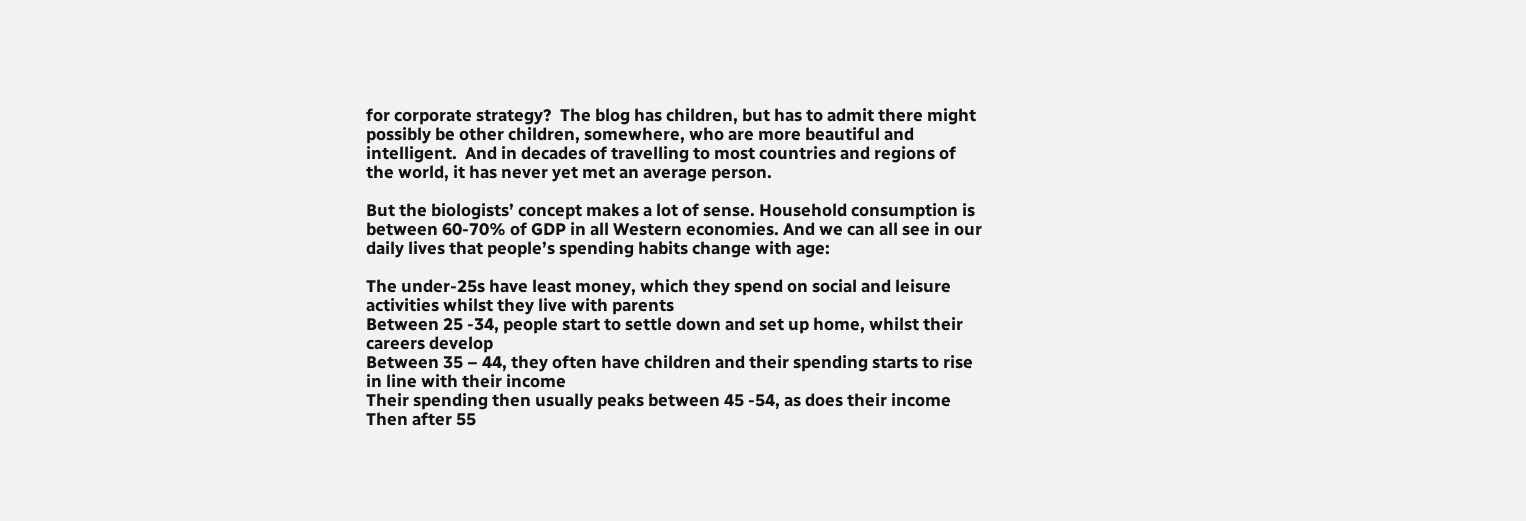for corporate strategy?  The blog has children, but has to admit there might possibly be other children, somewhere, who are more beautiful and intelligent.  And in decades of travelling to most countries and regions of the world, it has never yet met an average person.

But the biologists’ concept makes a lot of sense. Household consumption is between 60-70% of GDP in all Western economies. And we can all see in our daily lives that people’s spending habits change with age:

The under-25s have least money, which they spend on social and leisure activities whilst they live with parents
Between 25 -34, people start to settle down and set up home, whilst their careers develop
Between 35 – 44, they often have children and their spending starts to rise in line with their income
Their spending then usually peaks between 45 -54, as does their income
Then after 55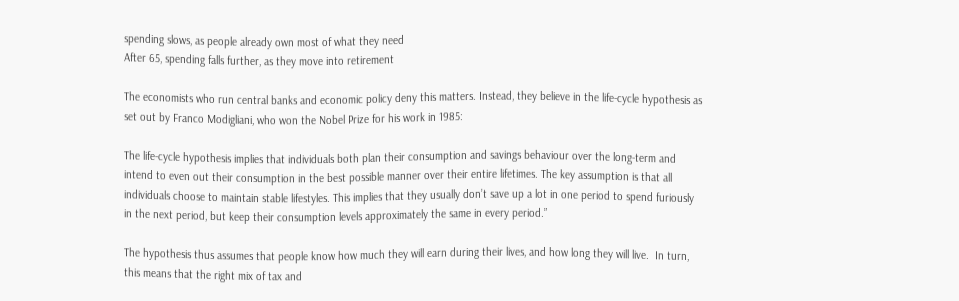spending slows, as people already own most of what they need
After 65, spending falls further, as they move into retirement

The economists who run central banks and economic policy deny this matters. Instead, they believe in the life-cycle hypothesis as set out by Franco Modigliani, who won the Nobel Prize for his work in 1985:

The life-cycle hypothesis implies that individuals both plan their consumption and savings behaviour over the long-term and intend to even out their consumption in the best possible manner over their entire lifetimes. The key assumption is that all individuals choose to maintain stable lifestyles. This implies that they usually don’t save up a lot in one period to spend furiously in the next period, but keep their consumption levels approximately the same in every period.”

The hypothesis thus assumes that people know how much they will earn during their lives, and how long they will live.  In turn, this means that the right mix of tax and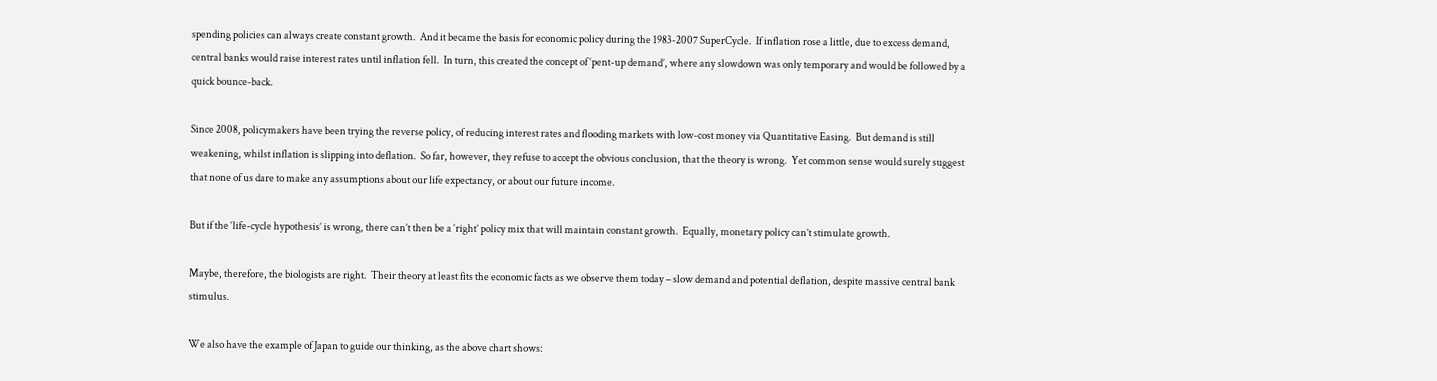spending policies can always create constant growth.  And it became the basis for economic policy during the 1983-2007 SuperCycle.  If inflation rose a little, due to excess demand, central banks would raise interest rates until inflation fell.  In turn, this created the concept of ‘pent-up demand’, where any slowdown was only temporary and would be followed by a quick bounce-back.

Since 2008, policymakers have been trying the reverse policy, of reducing interest rates and flooding markets with low-cost money via Quantitative Easing.  But demand is still weakening, whilst inflation is slipping into deflation.  So far, however, they refuse to accept the obvious conclusion, that the theory is wrong.  Yet common sense would surely suggest that none of us dare to make any assumptions about our life expectancy, or about our future income.

But if the ‘life-cycle hypothesis’ is wrong, there can’t then be a ‘right’ policy mix that will maintain constant growth.  Equally, monetary policy can’t stimulate growth.

Maybe, therefore, the biologists are right.  Their theory at least fits the economic facts as we observe them today – slow demand and potential deflation, despite massive central bank stimulus.

We also have the example of Japan to guide our thinking, as the above chart shows: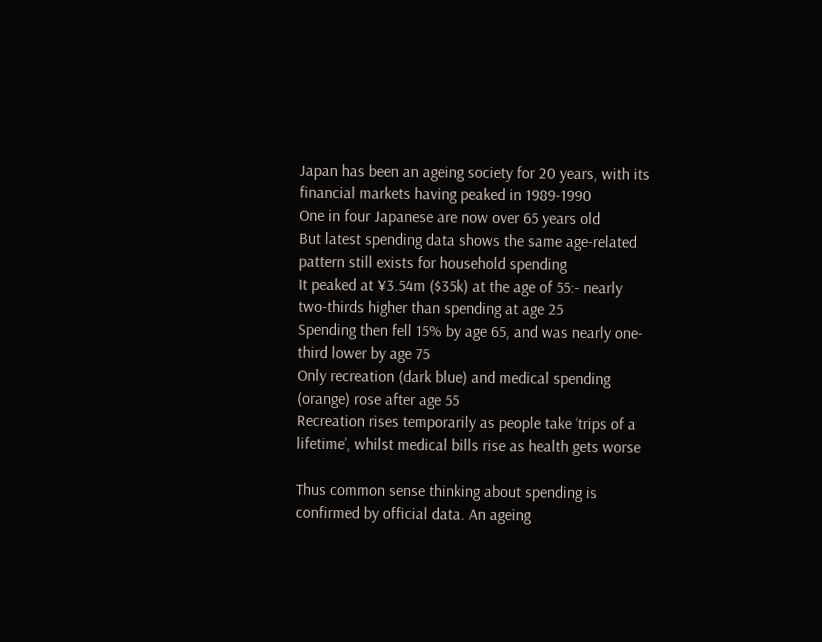Japan has been an ageing society for 20 years, with its financial markets having peaked in 1989-1990
One in four Japanese are now over 65 years old
But latest spending data shows the same age-related pattern still exists for household spending
It peaked at ¥3.54m ($35k) at the age of 55:- nearly two-thirds higher than spending at age 25
Spending then fell 15% by age 65, and was nearly one-third lower by age 75
Only recreation (dark blue) and medical spending (orange) rose after age 55
Recreation rises temporarily as people take ‘trips of a lifetime’, whilst medical bills rise as health gets worse

Thus common sense thinking about spending is confirmed by official data. An ageing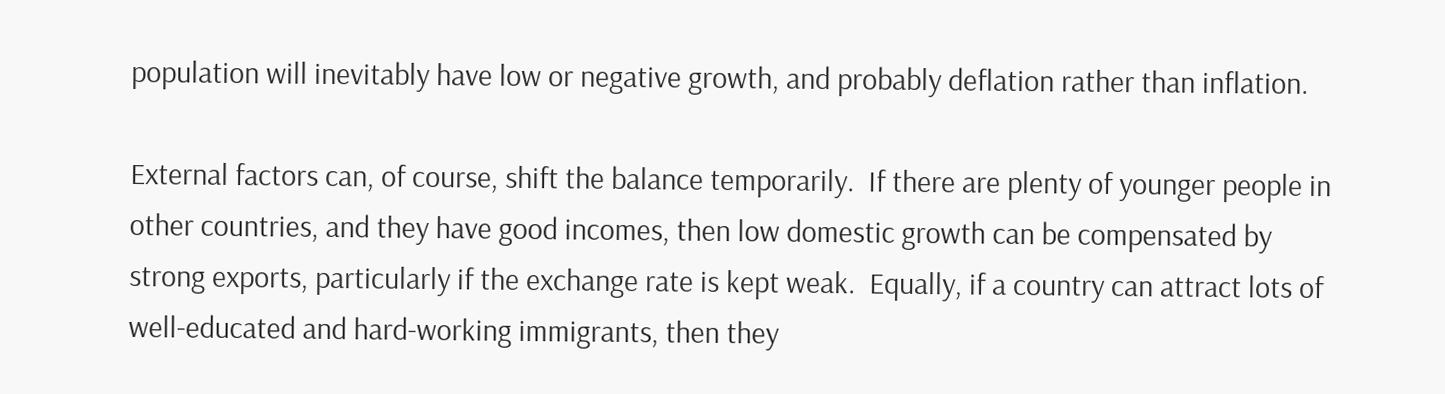population will inevitably have low or negative growth, and probably deflation rather than inflation.

External factors can, of course, shift the balance temporarily.  If there are plenty of younger people in other countries, and they have good incomes, then low domestic growth can be compensated by strong exports, particularly if the exchange rate is kept weak.  Equally, if a country can attract lots of well-educated and hard-working immigrants, then they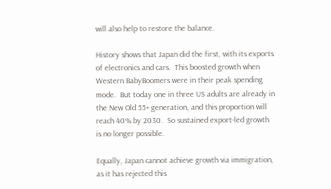will also help to restore the balance.

History shows that Japan did the first, with its exports of electronics and cars.  This boosted growth when Western BabyBoomers were in their peak spending mode.  But today one in three US adults are already in the New Old 55+ generation, and this proportion will reach 40% by 2030.  So sustained export-led growth is no longer possible.

Equally, Japan cannot achieve growth via immigration, as it has rejected this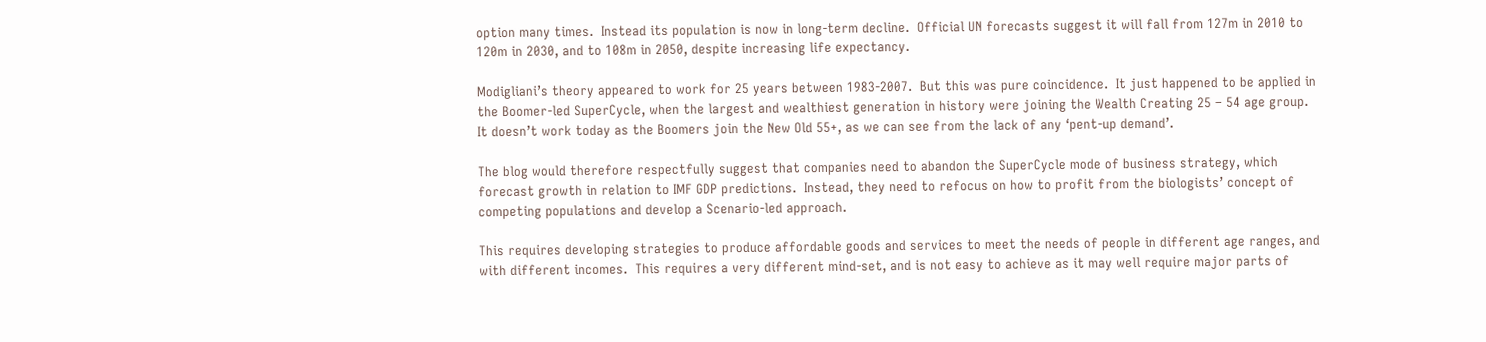option many times.  Instead its population is now in long-term decline.  Official UN forecasts suggest it will fall from 127m in 2010 to 120m in 2030, and to 108m in 2050, despite increasing life expectancy.

Modigliani’s theory appeared to work for 25 years between 1983-2007.  But this was pure coincidence.  It just happened to be applied in the Boomer-led SuperCycle, when the largest and wealthiest generation in history were joining the Wealth Creating 25 – 54 age group.  It doesn’t work today as the Boomers join the New Old 55+, as we can see from the lack of any ‘pent-up demand’.

The blog would therefore respectfully suggest that companies need to abandon the SuperCycle mode of business strategy, which forecast growth in relation to IMF GDP predictions.  Instead, they need to refocus on how to profit from the biologists’ concept of competing populations and develop a Scenario-led approach.

This requires developing strategies to produce affordable goods and services to meet the needs of people in different age ranges, and with different incomes.  This requires a very different mind-set, and is not easy to achieve as it may well require major parts of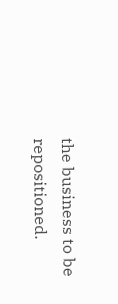the business to be repositioned.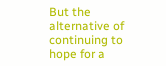But the alternative of continuing to hope for a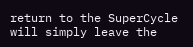return to the SuperCycle will simply leave the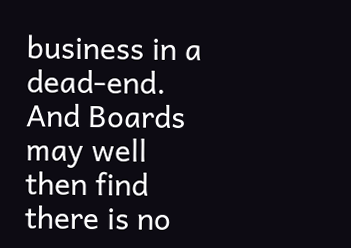business in a dead-end.  And Boards may well then find there is no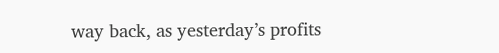way back, as yesterday’s profits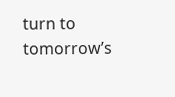turn to tomorrow’s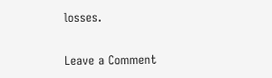losses.

Leave a Comment